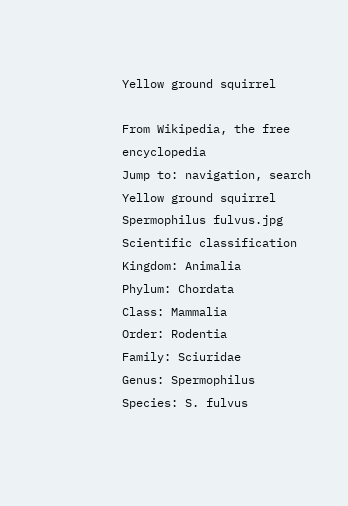Yellow ground squirrel

From Wikipedia, the free encyclopedia
Jump to: navigation, search
Yellow ground squirrel
Spermophilus fulvus.jpg
Scientific classification
Kingdom: Animalia
Phylum: Chordata
Class: Mammalia
Order: Rodentia
Family: Sciuridae
Genus: Spermophilus
Species: S. fulvus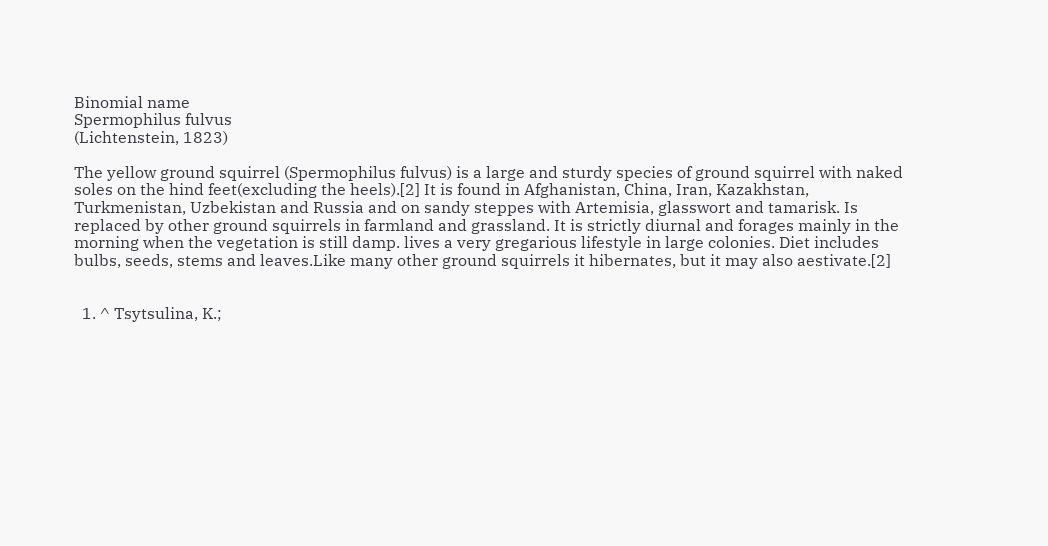Binomial name
Spermophilus fulvus
(Lichtenstein, 1823)

The yellow ground squirrel (Spermophilus fulvus) is a large and sturdy species of ground squirrel with naked soles on the hind feet(excluding the heels).[2] It is found in Afghanistan, China, Iran, Kazakhstan, Turkmenistan, Uzbekistan and Russia and on sandy steppes with Artemisia, glasswort and tamarisk. Is replaced by other ground squirrels in farmland and grassland. It is strictly diurnal and forages mainly in the morning when the vegetation is still damp. lives a very gregarious lifestyle in large colonies. Diet includes bulbs, seeds, stems and leaves.Like many other ground squirrels it hibernates, but it may also aestivate.[2]


  1. ^ Tsytsulina, K.;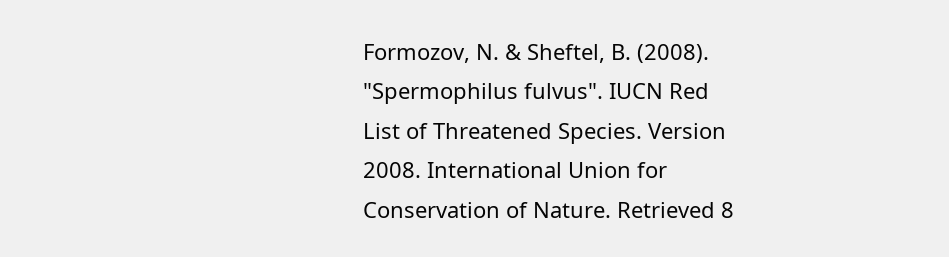Formozov, N. & Sheftel, B. (2008). "Spermophilus fulvus". IUCN Red List of Threatened Species. Version 2008. International Union for Conservation of Nature. Retrieved 8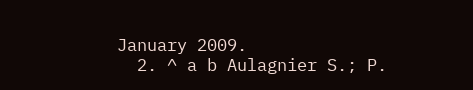January 2009.
  2. ^ a b Aulagnier S.; P.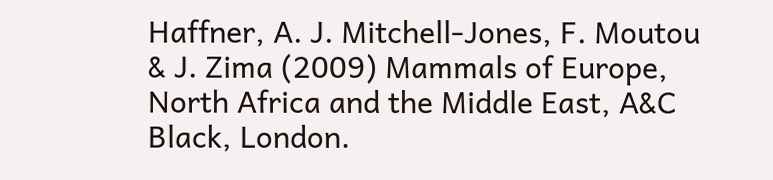Haffner, A. J. Mitchell-Jones, F. Moutou & J. Zima (2009) Mammals of Europe, North Africa and the Middle East, A&C Black, London.